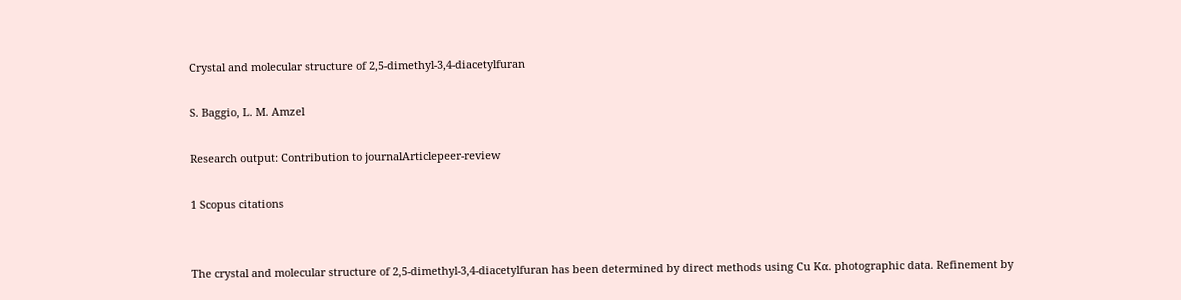Crystal and molecular structure of 2,5-dimethyl-3,4-diacetylfuran

S. Baggio, L. M. Amzel

Research output: Contribution to journalArticlepeer-review

1 Scopus citations


The crystal and molecular structure of 2,5-dimethyl-3,4-diacetylfuran has been determined by direct methods using Cu Kα. photographic data. Refinement by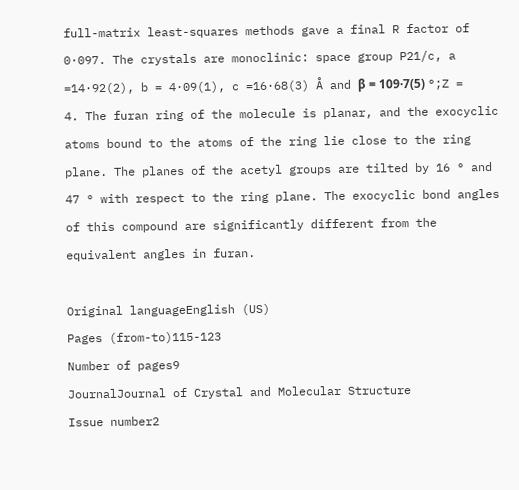full-matrix least-squares methods gave a final R factor of 0·097. The crystals are monoclinic: space group P21/c, a =14·92(2), b = 4·09(1), c =16·68(3) Å and β = 109·7(5) °;Z = 4. The furan ring of the molecule is planar, and the exocyclic atoms bound to the atoms of the ring lie close to the ring plane. The planes of the acetyl groups are tilted by 16 ° and 47 ° with respect to the ring plane. The exocyclic bond angles of this compound are significantly different from the equivalent angles in furan.

Original languageEnglish (US)
Pages (from-to)115-123
Number of pages9
JournalJournal of Crystal and Molecular Structure
Issue number2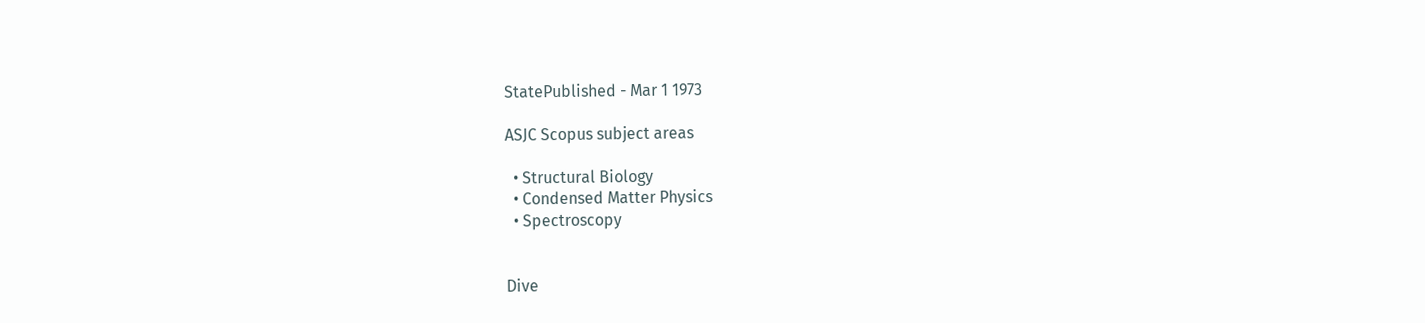StatePublished - Mar 1 1973

ASJC Scopus subject areas

  • Structural Biology
  • Condensed Matter Physics
  • Spectroscopy


Dive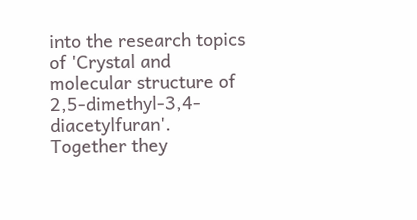into the research topics of 'Crystal and molecular structure of 2,5-dimethyl-3,4-diacetylfuran'. Together they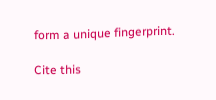form a unique fingerprint.

Cite this